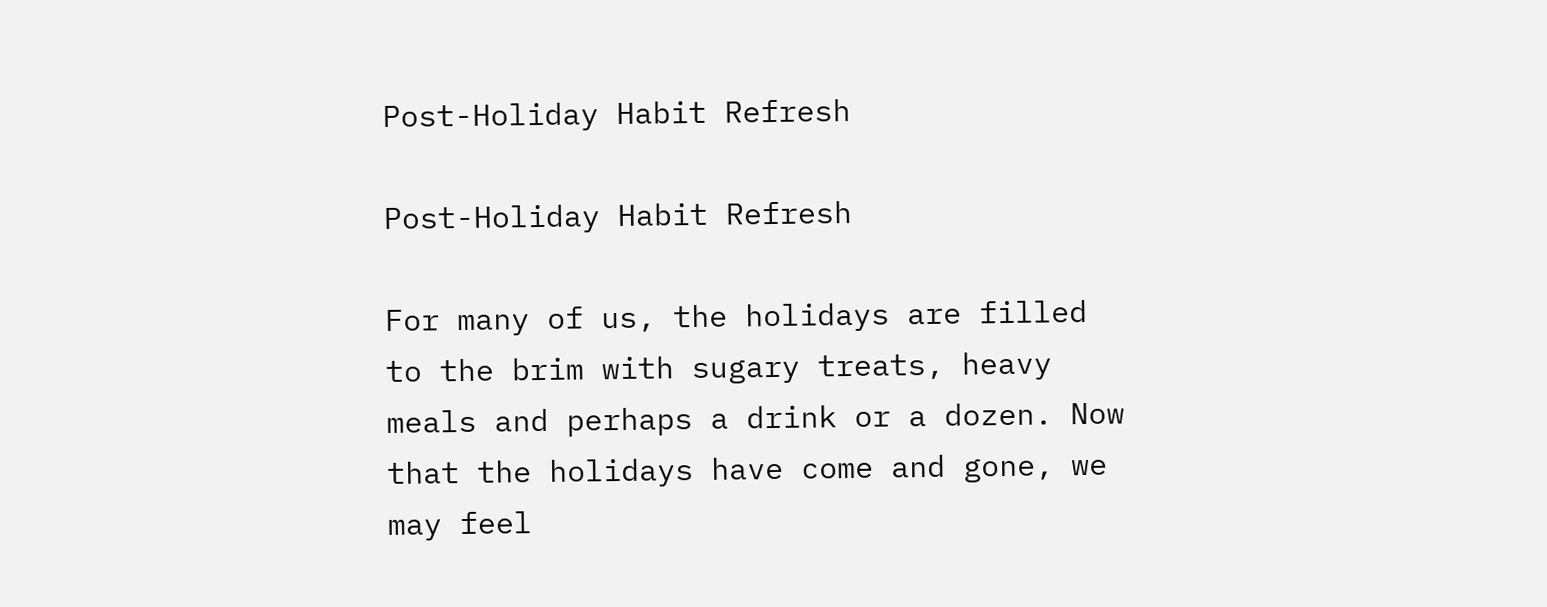Post-Holiday Habit Refresh

Post-Holiday Habit Refresh

For many of us, the holidays are filled to the brim with sugary treats, heavy meals and perhaps a drink or a dozen. Now that the holidays have come and gone, we may feel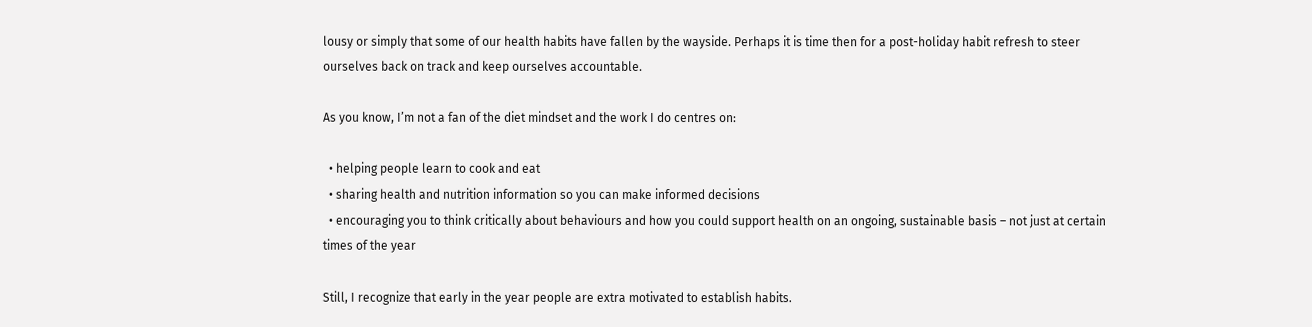lousy or simply that some of our health habits have fallen by the wayside. Perhaps it is time then for a post-holiday habit refresh to steer ourselves back on track and keep ourselves accountable.

As you know, I’m not a fan of the diet mindset and the work I do centres on:

  • helping people learn to cook and eat
  • sharing health and nutrition information so you can make informed decisions
  • encouraging you to think critically about behaviours and how you could support health on an ongoing, sustainable basis – not just at certain times of the year

Still, I recognize that early in the year people are extra motivated to establish habits.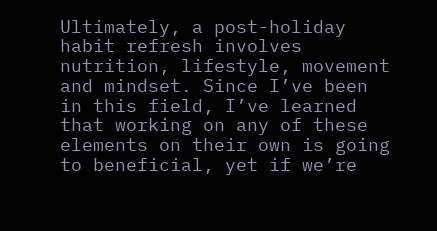Ultimately, a post-holiday habit refresh involves nutrition, lifestyle, movement and mindset. Since I’ve been in this field, I’ve learned that working on any of these elements on their own is going to beneficial, yet if we’re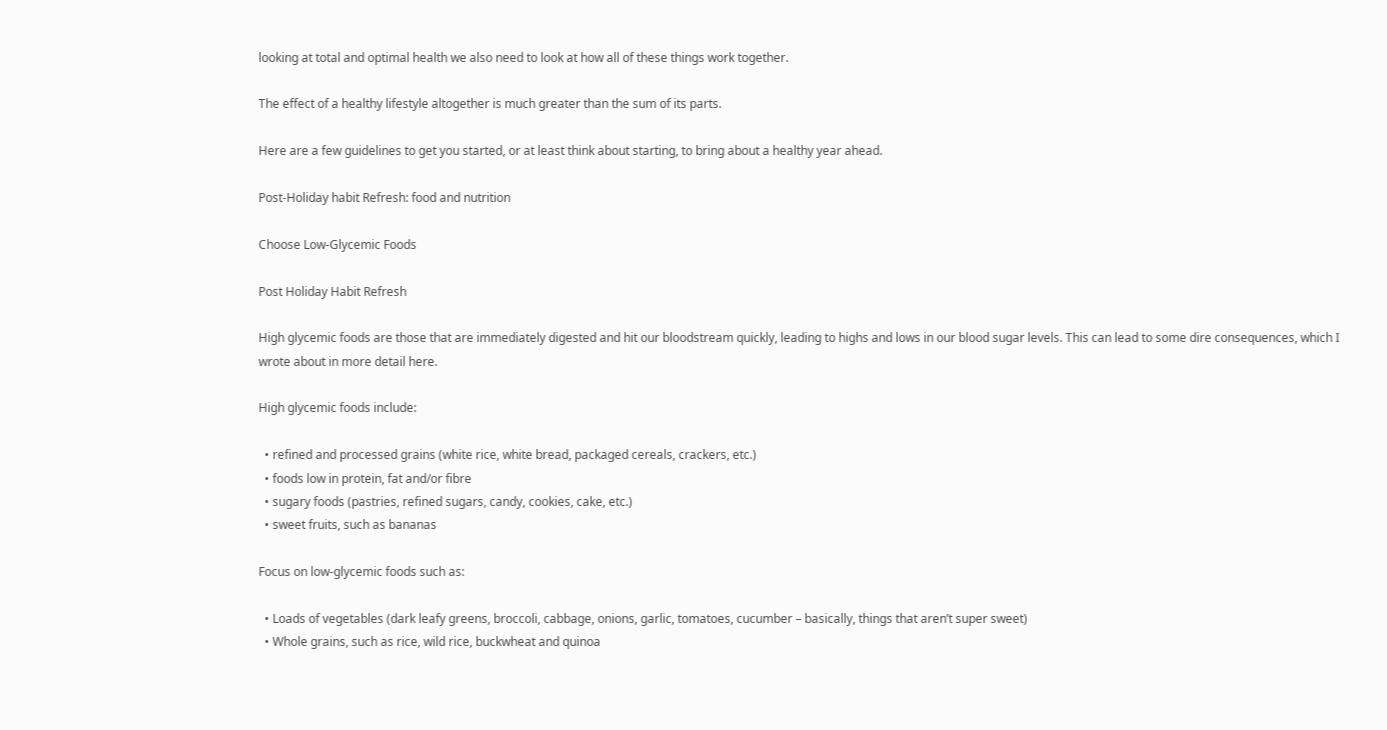looking at total and optimal health we also need to look at how all of these things work together.

The effect of a healthy lifestyle altogether is much greater than the sum of its parts.

Here are a few guidelines to get you started, or at least think about starting, to bring about a healthy year ahead.

Post-Holiday habit Refresh: food and nutrition

Choose Low-Glycemic Foods

Post Holiday Habit Refresh

High glycemic foods are those that are immediately digested and hit our bloodstream quickly, leading to highs and lows in our blood sugar levels. This can lead to some dire consequences, which I wrote about in more detail here.

High glycemic foods include:

  • refined and processed grains (white rice, white bread, packaged cereals, crackers, etc.)
  • foods low in protein, fat and/or fibre
  • sugary foods (pastries, refined sugars, candy, cookies, cake, etc.)
  • sweet fruits, such as bananas

Focus on low-glycemic foods such as:

  • Loads of vegetables (dark leafy greens, broccoli, cabbage, onions, garlic, tomatoes, cucumber – basically, things that aren’t super sweet)
  • Whole grains, such as rice, wild rice, buckwheat and quinoa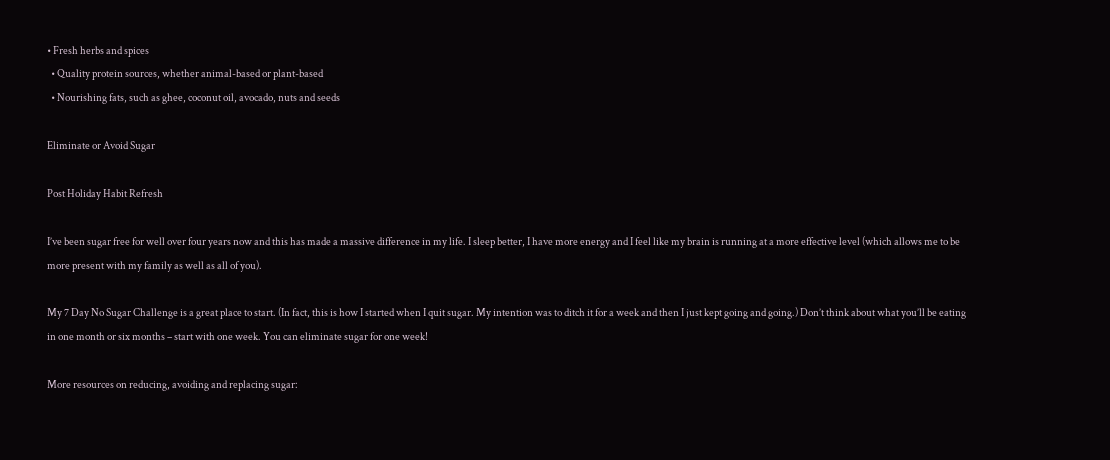• Fresh herbs and spices
  • Quality protein sources, whether animal-based or plant-based
  • Nourishing fats, such as ghee, coconut oil, avocado, nuts and seeds

Eliminate or Avoid Sugar

Post Holiday Habit Refresh

I’ve been sugar free for well over four years now and this has made a massive difference in my life. I sleep better, I have more energy and I feel like my brain is running at a more effective level (which allows me to be more present with my family as well as all of you).

My 7 Day No Sugar Challenge is a great place to start. (In fact, this is how I started when I quit sugar. My intention was to ditch it for a week and then I just kept going and going.) Don’t think about what you’ll be eating in one month or six months – start with one week. You can eliminate sugar for one week!

More resources on reducing, avoiding and replacing sugar: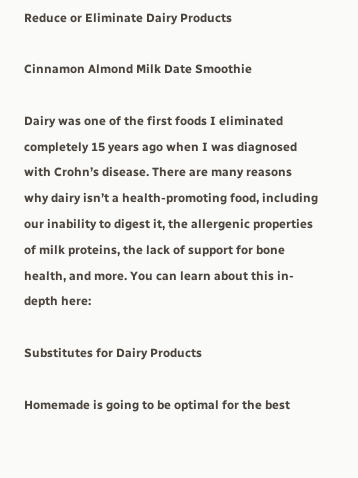Reduce or Eliminate Dairy Products

Cinnamon Almond Milk Date Smoothie

Dairy was one of the first foods I eliminated completely 15 years ago when I was diagnosed with Crohn’s disease. There are many reasons why dairy isn’t a health-promoting food, including our inability to digest it, the allergenic properties of milk proteins, the lack of support for bone health, and more. You can learn about this in-depth here:

Substitutes for Dairy Products

Homemade is going to be optimal for the best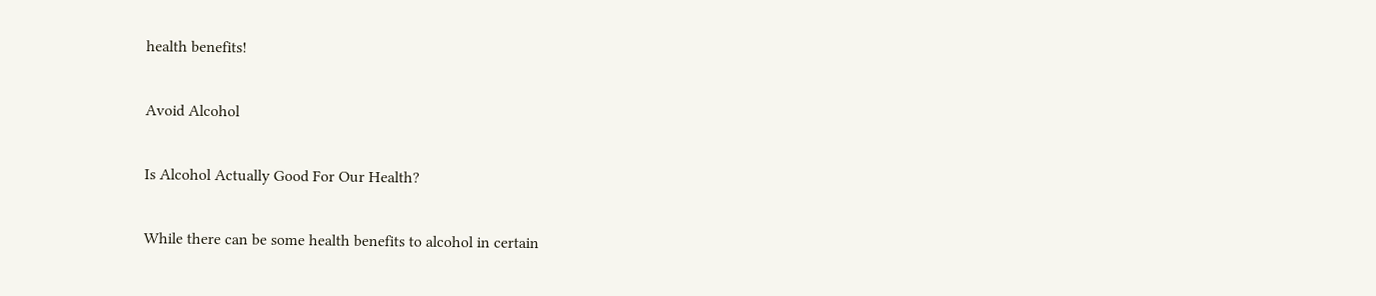health benefits!

Avoid Alcohol

Is Alcohol Actually Good For Our Health?

While there can be some health benefits to alcohol in certain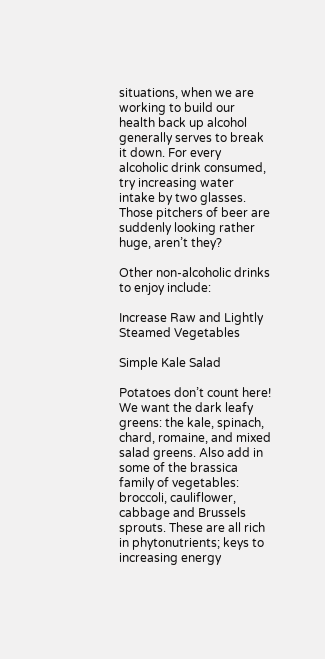situations, when we are working to build our health back up alcohol generally serves to break it down. For every alcoholic drink consumed, try increasing water intake by two glasses. Those pitchers of beer are suddenly looking rather huge, aren’t they?

Other non-alcoholic drinks to enjoy include:

Increase Raw and Lightly Steamed Vegetables

Simple Kale Salad

Potatoes don’t count here! We want the dark leafy greens: the kale, spinach, chard, romaine, and mixed salad greens. Also add in some of the brassica family of vegetables: broccoli, cauliflower, cabbage and Brussels sprouts. These are all rich in phytonutrients; keys to increasing energy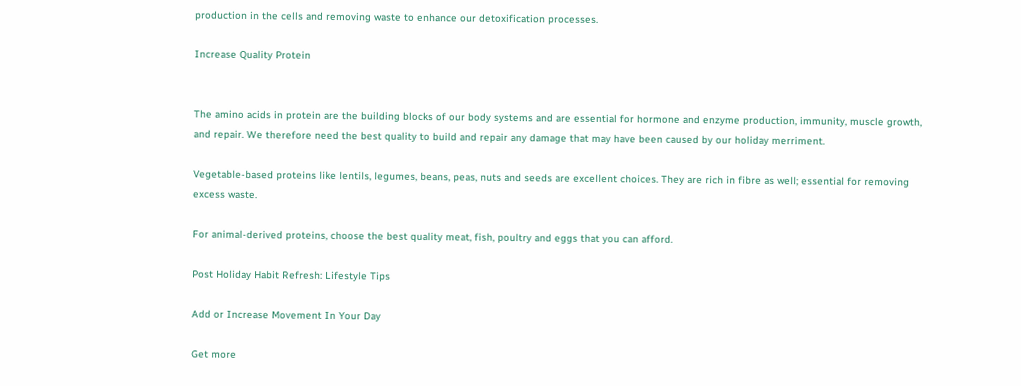production in the cells and removing waste to enhance our detoxification processes.

Increase Quality Protein


The amino acids in protein are the building blocks of our body systems and are essential for hormone and enzyme production, immunity, muscle growth, and repair. We therefore need the best quality to build and repair any damage that may have been caused by our holiday merriment.

Vegetable-based proteins like lentils, legumes, beans, peas, nuts and seeds are excellent choices. They are rich in fibre as well; essential for removing excess waste.

For animal-derived proteins, choose the best quality meat, fish, poultry and eggs that you can afford.

Post Holiday Habit Refresh: Lifestyle Tips

Add or Increase Movement In Your Day

Get more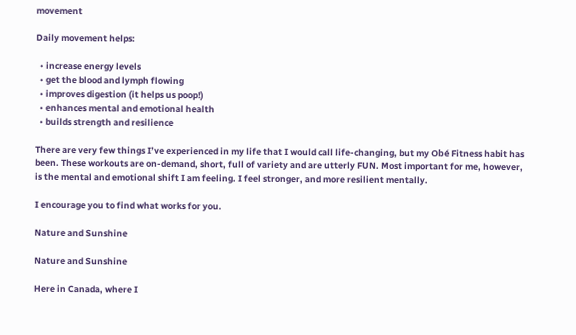movement

Daily movement helps:

  • increase energy levels
  • get the blood and lymph flowing
  • improves digestion (it helps us poop!)
  • enhances mental and emotional health
  • builds strength and resilience

There are very few things I’ve experienced in my life that I would call life-changing, but my Obé Fitness habit has been. These workouts are on-demand, short, full of variety and are utterly FUN. Most important for me, however, is the mental and emotional shift I am feeling. I feel stronger, and more resilient mentally.

I encourage you to find what works for you.

Nature and Sunshine

Nature and Sunshine

Here in Canada, where I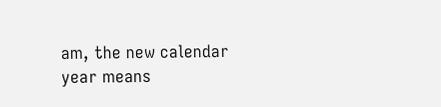am, the new calendar year means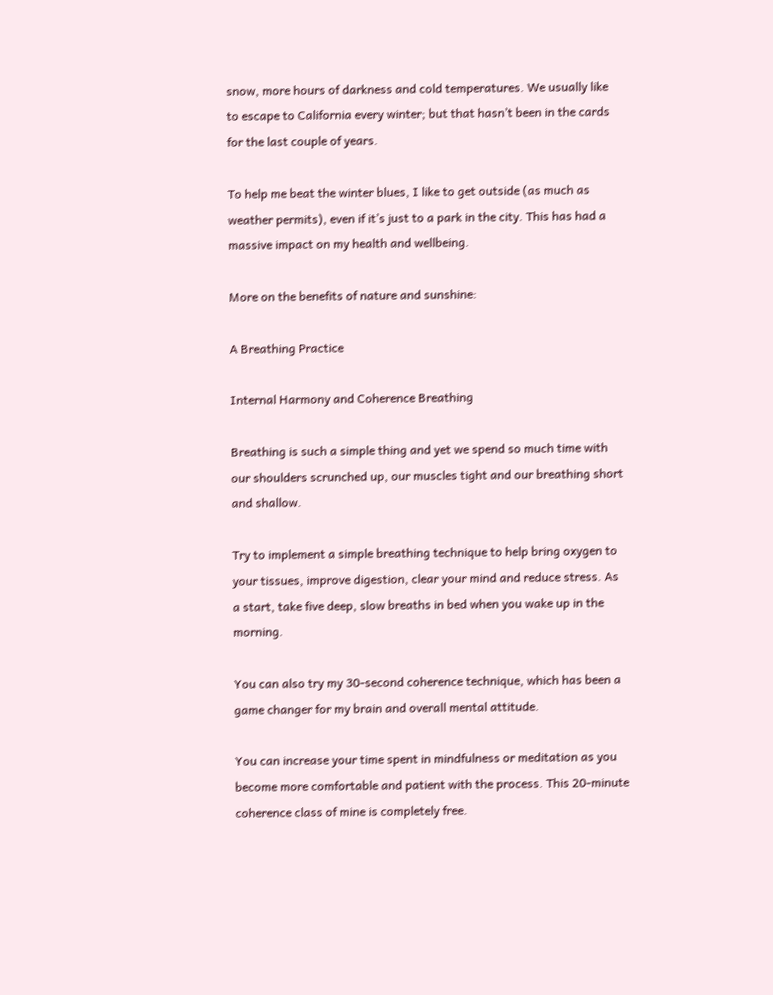snow, more hours of darkness and cold temperatures. We usually like to escape to California every winter; but that hasn’t been in the cards for the last couple of years.

To help me beat the winter blues, I like to get outside (as much as weather permits), even if it’s just to a park in the city. This has had a massive impact on my health and wellbeing.

More on the benefits of nature and sunshine:

A Breathing Practice

Internal Harmony and Coherence Breathing

Breathing is such a simple thing and yet we spend so much time with our shoulders scrunched up, our muscles tight and our breathing short and shallow.

Try to implement a simple breathing technique to help bring oxygen to your tissues, improve digestion, clear your mind and reduce stress. As a start, take five deep, slow breaths in bed when you wake up in the morning.

You can also try my 30-second coherence technique, which has been a game changer for my brain and overall mental attitude.

You can increase your time spent in mindfulness or meditation as you become more comfortable and patient with the process. This 20-minute coherence class of mine is completely free.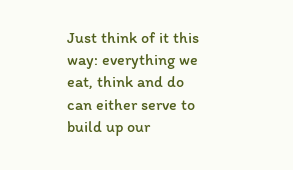Just think of it this way: everything we eat, think and do can either serve to build up our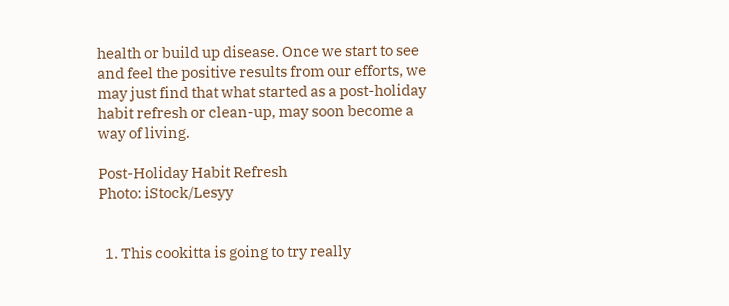health or build up disease. Once we start to see and feel the positive results from our efforts, we may just find that what started as a post-holiday habit refresh or clean-up, may soon become a way of living.

Post-Holiday Habit Refresh
Photo: iStock/Lesyy


  1. This cookitta is going to try really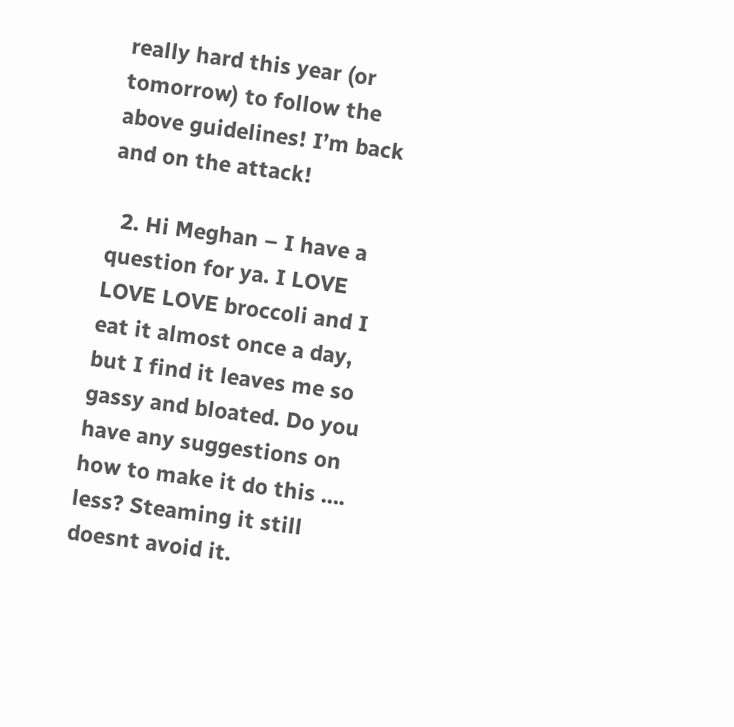really hard this year (or tomorrow) to follow the above guidelines! I’m back and on the attack!

  2. Hi Meghan – I have a question for ya. I LOVE LOVE LOVE broccoli and I eat it almost once a day, but I find it leaves me so gassy and bloated. Do you have any suggestions on how to make it do this …. less? Steaming it still doesnt avoid it.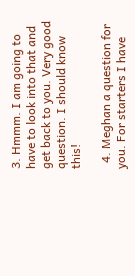3. Hmmm. I am going to have to look into that and get back to you. Very good question. I should know this!

  4. Meghan a question for you. For starters I have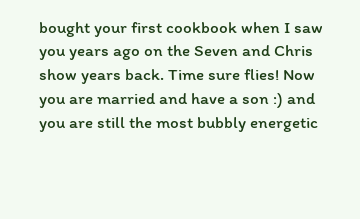bought your first cookbook when I saw you years ago on the Seven and Chris show years back. Time sure flies! Now you are married and have a son :) and you are still the most bubbly energetic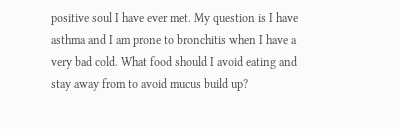positive soul I have ever met. My question is I have asthma and I am prone to bronchitis when I have a very bad cold. What food should I avoid eating and stay away from to avoid mucus build up?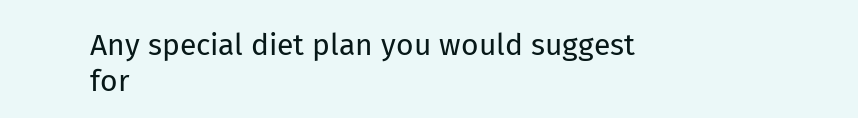Any special diet plan you would suggest for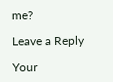me?

Leave a Reply

Your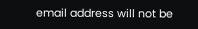email address will not be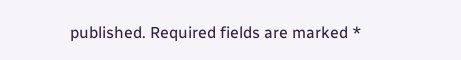published. Required fields are marked *